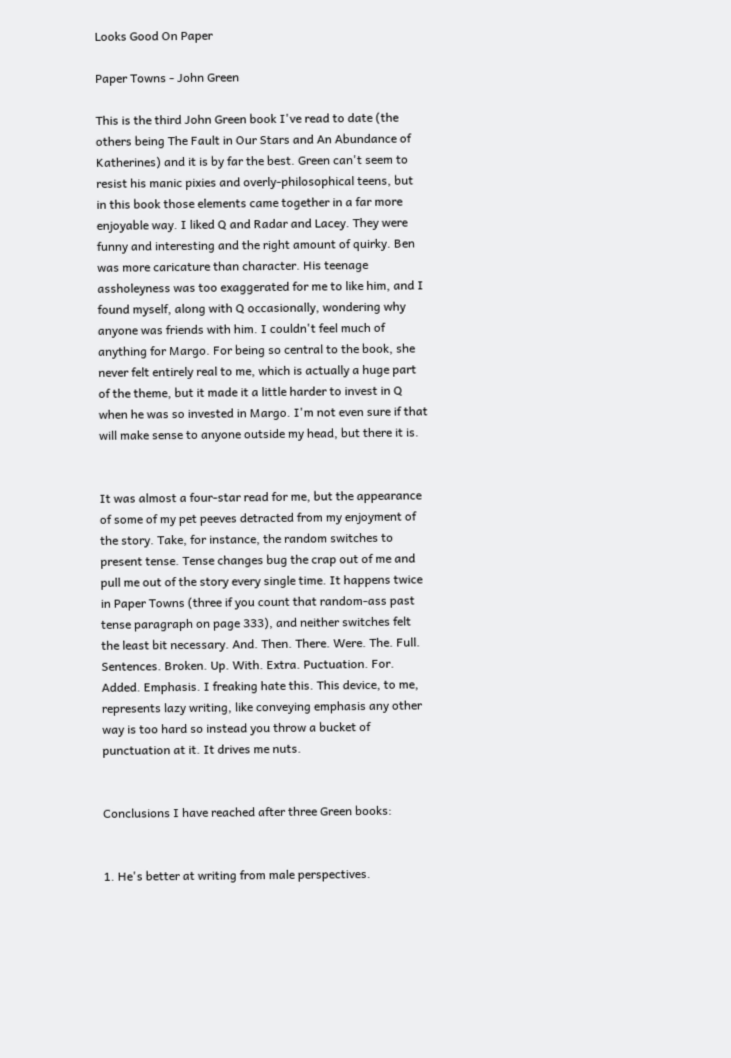Looks Good On Paper

Paper Towns - John Green

This is the third John Green book I've read to date (the others being The Fault in Our Stars and An Abundance of Katherines) and it is by far the best. Green can't seem to resist his manic pixies and overly-philosophical teens, but in this book those elements came together in a far more enjoyable way. I liked Q and Radar and Lacey. They were funny and interesting and the right amount of quirky. Ben was more caricature than character. His teenage assholeyness was too exaggerated for me to like him, and I found myself, along with Q occasionally, wondering why anyone was friends with him. I couldn't feel much of anything for Margo. For being so central to the book, she never felt entirely real to me, which is actually a huge part of the theme, but it made it a little harder to invest in Q when he was so invested in Margo. I'm not even sure if that will make sense to anyone outside my head, but there it is.


It was almost a four-star read for me, but the appearance of some of my pet peeves detracted from my enjoyment of the story. Take, for instance, the random switches to present tense. Tense changes bug the crap out of me and pull me out of the story every single time. It happens twice in Paper Towns (three if you count that random-ass past tense paragraph on page 333), and neither switches felt the least bit necessary. And. Then. There. Were. The. Full. Sentences. Broken. Up. With. Extra. Puctuation. For. Added. Emphasis. I freaking hate this. This device, to me, represents lazy writing, like conveying emphasis any other way is too hard so instead you throw a bucket of punctuation at it. It drives me nuts.


Conclusions I have reached after three Green books:


1. He's better at writing from male perspectives.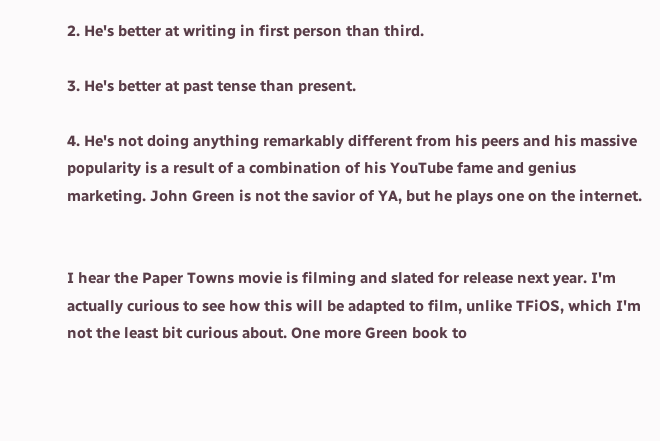2. He's better at writing in first person than third.

3. He's better at past tense than present.

4. He's not doing anything remarkably different from his peers and his massive popularity is a result of a combination of his YouTube fame and genius marketing. John Green is not the savior of YA, but he plays one on the internet.


I hear the Paper Towns movie is filming and slated for release next year. I'm actually curious to see how this will be adapted to film, unlike TFiOS, which I'm not the least bit curious about. One more Green book to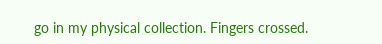go in my physical collection. Fingers crossed.